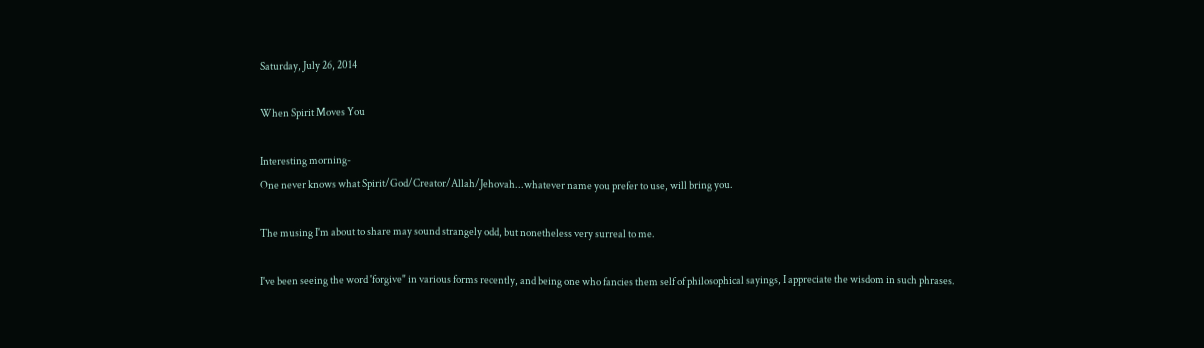Saturday, July 26, 2014

When Spirit Moves You

Interesting morning-
One never knows what Spirit/God/Creator/Allah/Jehovah...whatever name you prefer to use, will bring you.

The musing I'm about to share may sound strangely odd, but nonetheless very surreal to me.

I've been seeing the word 'forgive" in various forms recently, and being one who fancies them self of philosophical sayings, I appreciate the wisdom in such phrases.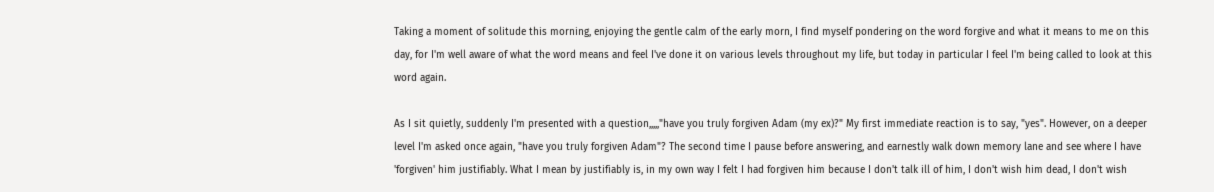Taking a moment of solitude this morning, enjoying the gentle calm of the early morn, I find myself pondering on the word forgive and what it means to me on this day, for I'm well aware of what the word means and feel I've done it on various levels throughout my life, but today in particular I feel I'm being called to look at this word again.

As I sit quietly, suddenly I'm presented with a question,,,,,"have you truly forgiven Adam (my ex)?" My first immediate reaction is to say, "yes". However, on a deeper level I'm asked once again, "have you truly forgiven Adam"? The second time I pause before answering, and earnestly walk down memory lane and see where I have 'forgiven' him justifiably. What I mean by justifiably is, in my own way I felt I had forgiven him because I don't talk ill of him, I don't wish him dead, I don't wish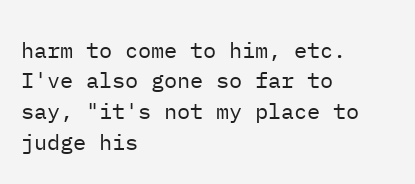harm to come to him, etc. I've also gone so far to say, "it's not my place to judge his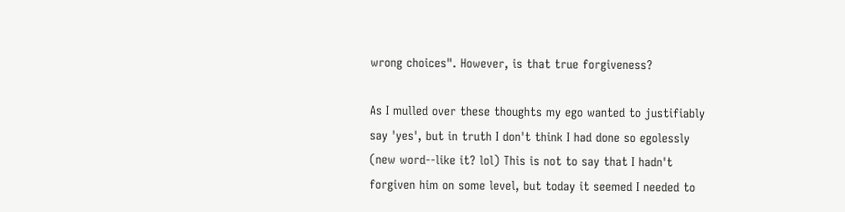wrong choices". However, is that true forgiveness?

As I mulled over these thoughts my ego wanted to justifiably say 'yes', but in truth I don't think I had done so egolessly (new word--like it? lol) This is not to say that I hadn't forgiven him on some level, but today it seemed I needed to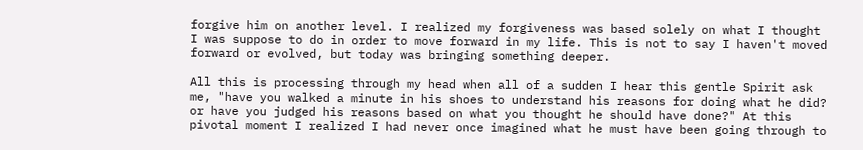forgive him on another level. I realized my forgiveness was based solely on what I thought I was suppose to do in order to move forward in my life. This is not to say I haven't moved forward or evolved, but today was bringing something deeper.

All this is processing through my head when all of a sudden I hear this gentle Spirit ask me, "have you walked a minute in his shoes to understand his reasons for doing what he did? or have you judged his reasons based on what you thought he should have done?" At this pivotal moment I realized I had never once imagined what he must have been going through to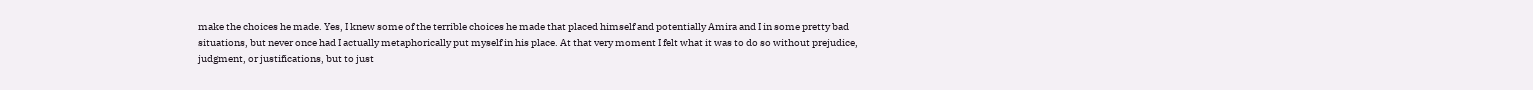make the choices he made. Yes, I knew some of the terrible choices he made that placed himself and potentially Amira and I in some pretty bad situations, but never once had I actually metaphorically put myself in his place. At that very moment I felt what it was to do so without prejudice, judgment, or justifications, but to just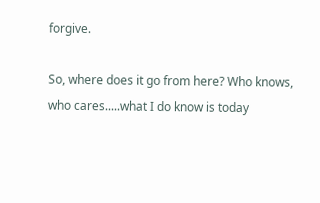forgive.

So, where does it go from here? Who knows, who cares.....what I do know is today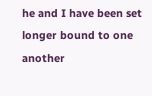he and I have been set longer bound to one another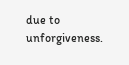due to unforgiveness.